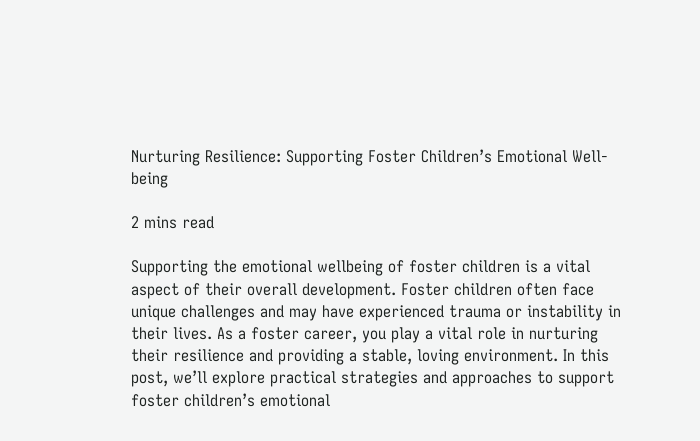Nurturing Resilience: Supporting Foster Children’s Emotional Well-being

2 mins read

Supporting the emotional wellbeing of foster children is a vital aspect of their overall development. Foster children often face unique challenges and may have experienced trauma or instability in their lives. As a foster career, you play a vital role in nurturing their resilience and providing a stable, loving environment. In this post, we’ll explore practical strategies and approaches to support foster children’s emotional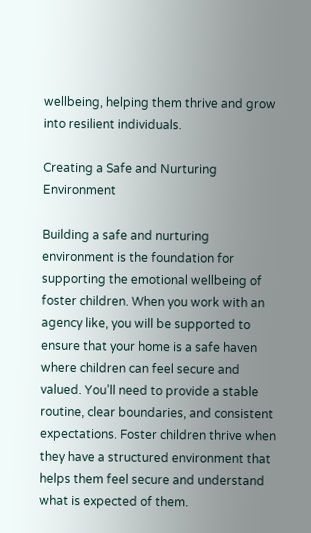wellbeing, helping them thrive and grow into resilient individuals.

Creating a Safe and Nurturing Environment

Building a safe and nurturing environment is the foundation for supporting the emotional wellbeing of foster children. When you work with an agency like, you will be supported to ensure that your home is a safe haven where children can feel secure and valued. You’ll need to provide a stable routine, clear boundaries, and consistent expectations. Foster children thrive when they have a structured environment that helps them feel secure and understand what is expected of them.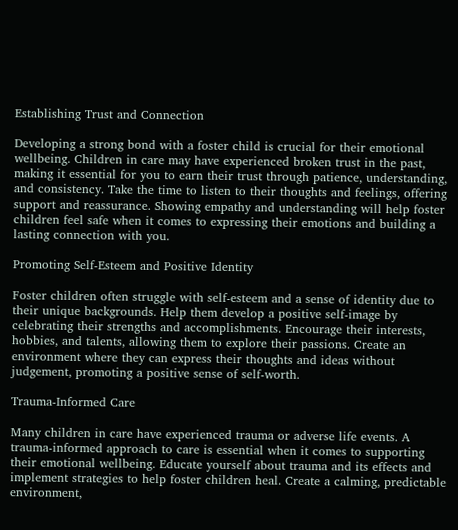Establishing Trust and Connection

Developing a strong bond with a foster child is crucial for their emotional wellbeing. Children in care may have experienced broken trust in the past, making it essential for you to earn their trust through patience, understanding, and consistency. Take the time to listen to their thoughts and feelings, offering support and reassurance. Showing empathy and understanding will help foster children feel safe when it comes to expressing their emotions and building a lasting connection with you.

Promoting Self-Esteem and Positive Identity

Foster children often struggle with self-esteem and a sense of identity due to their unique backgrounds. Help them develop a positive self-image by celebrating their strengths and accomplishments. Encourage their interests, hobbies, and talents, allowing them to explore their passions. Create an environment where they can express their thoughts and ideas without judgement, promoting a positive sense of self-worth.

Trauma-Informed Care

Many children in care have experienced trauma or adverse life events. A trauma-informed approach to care is essential when it comes to supporting their emotional wellbeing. Educate yourself about trauma and its effects and implement strategies to help foster children heal. Create a calming, predictable environment,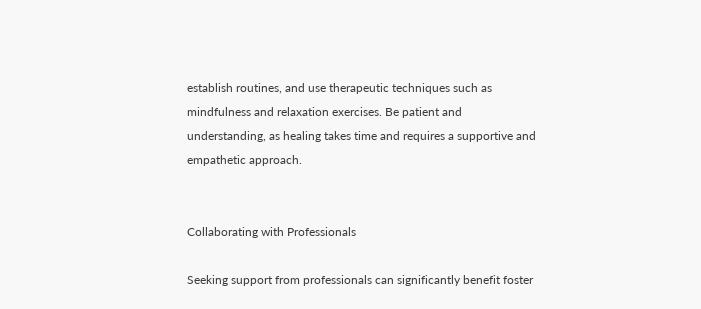establish routines, and use therapeutic techniques such as mindfulness and relaxation exercises. Be patient and understanding, as healing takes time and requires a supportive and empathetic approach.


Collaborating with Professionals

Seeking support from professionals can significantly benefit foster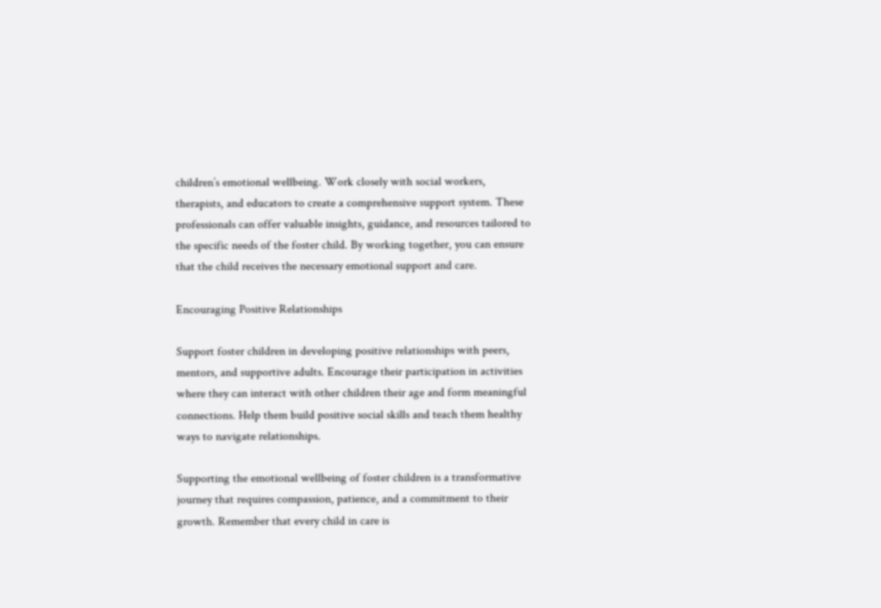children’s emotional wellbeing. Work closely with social workers, therapists, and educators to create a comprehensive support system. These professionals can offer valuable insights, guidance, and resources tailored to the specific needs of the foster child. By working together, you can ensure that the child receives the necessary emotional support and care.

Encouraging Positive Relationships

Support foster children in developing positive relationships with peers, mentors, and supportive adults. Encourage their participation in activities where they can interact with other children their age and form meaningful connections. Help them build positive social skills and teach them healthy ways to navigate relationships.

Supporting the emotional wellbeing of foster children is a transformative journey that requires compassion, patience, and a commitment to their growth. Remember that every child in care is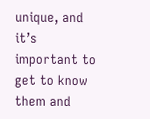unique, and it’s important to get to know them and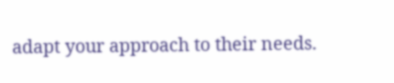adapt your approach to their needs.